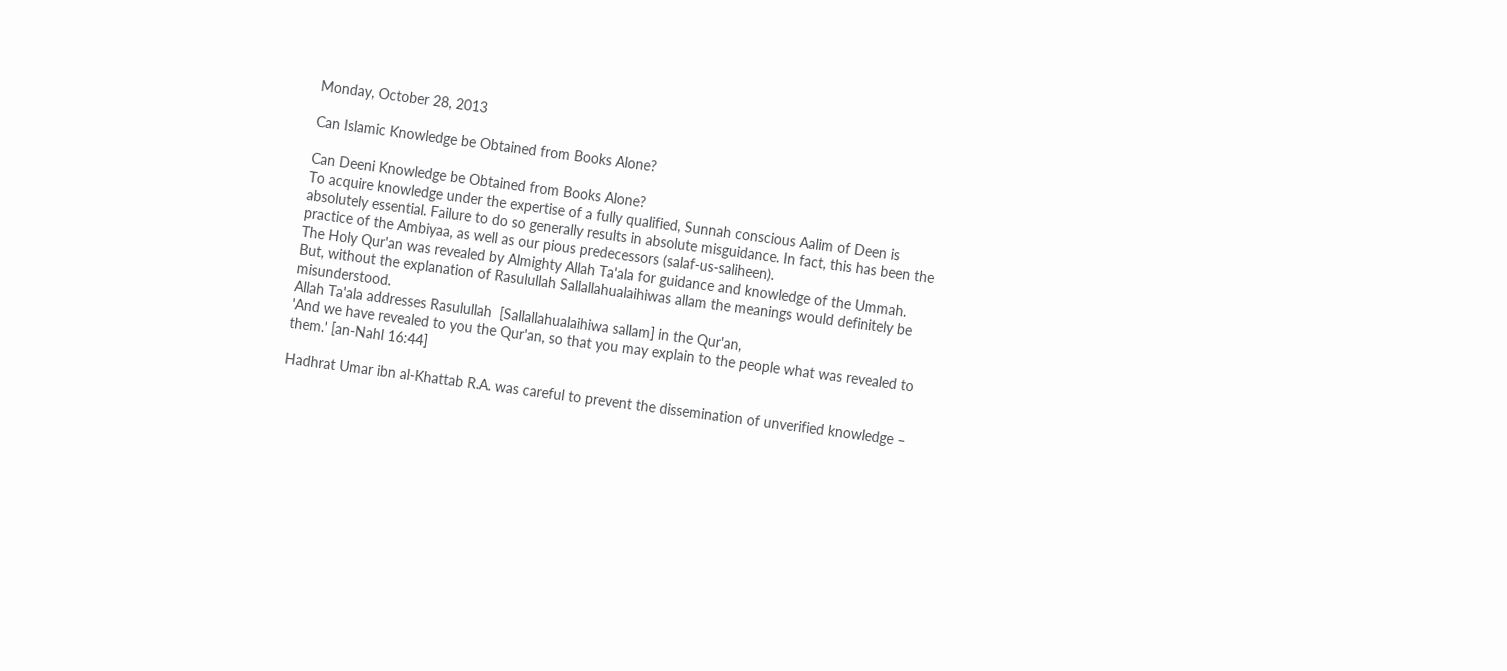Monday, October 28, 2013

Can Islamic Knowledge be Obtained from Books Alone?

Can Deeni Knowledge be Obtained from Books Alone?
To acquire knowledge under the expertise of a fully qualified, Sunnah conscious Aalim of Deen is absolutely essential. Failure to do so generally results in absolute misguidance. In fact, this has been the practice of the Ambiyaa, as well as our pious predecessors (salaf-us-saliheen).
The Holy Qur'an was revealed by Almighty Allah Ta'ala for guidance and knowledge of the Ummah. But, without the explanation of Rasulullah Sallallahualaihiwas allam the meanings would definitely be misunderstood.
Allah Ta'ala addresses Rasulullah  [Sallallahualaihiwa sallam] in the Qur'an,
'And we have revealed to you the Qur'an, so that you may explain to the people what was revealed to them.' [an-Nahl 16:44]

Hadhrat Umar ibn al-Khattab R.A. was careful to prevent the dissemination of unverified knowledge –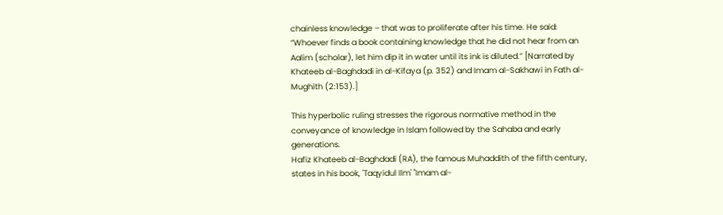chainless knowledge – that was to proliferate after his time. He said: “Whoever finds a book containing knowledge that he did not hear from an Aalim (scholar), let him dip it in water until its ink is diluted.” [Narrated by Khateeb al-Baghdadi in al-Kifaya (p. 352) and Imam al-Sakhawi in Fath al-Mughith (2:153).]

This hyperbolic ruling stresses the rigorous normative method in the conveyance of knowledge in Islam followed by the Sahaba and early generations.
Hafiz Khateeb al-Baghdadi (RA), the famous Muhaddith of the fifth century, states in his book, 'Taqyidul Ilm' "Imam al-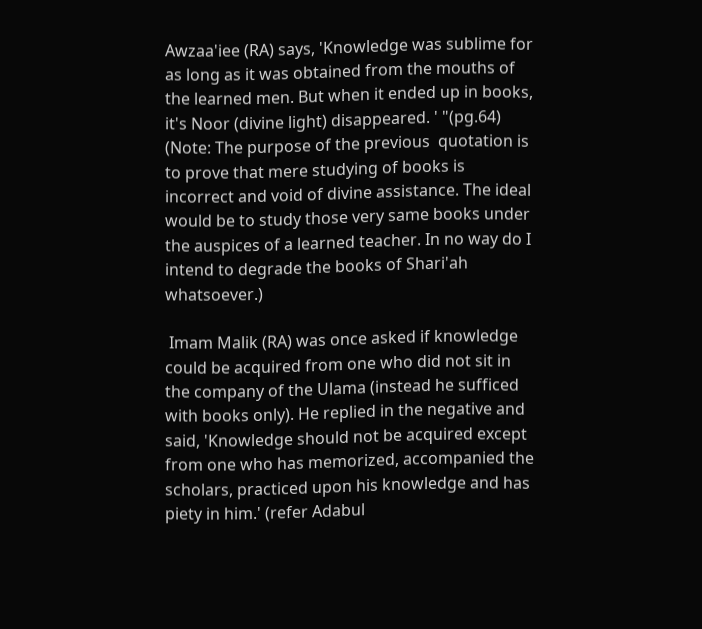Awzaa'iee (RA) says, 'Knowledge was sublime for as long as it was obtained from the mouths of the learned men. But when it ended up in books, it's Noor (divine light) disappeared. ' "(pg.64)
(Note: The purpose of the previous  quotation is to prove that mere studying of books is incorrect and void of divine assistance. The ideal would be to study those very same books under the auspices of a learned teacher. In no way do I intend to degrade the books of Shari'ah whatsoever.)

 Imam Malik (RA) was once asked if knowledge could be acquired from one who did not sit in the company of the Ulama (instead he sufficed with books only). He replied in the negative and said, 'Knowledge should not be acquired except from one who has memorized, accompanied the scholars, practiced upon his knowledge and has piety in him.' (refer Adabul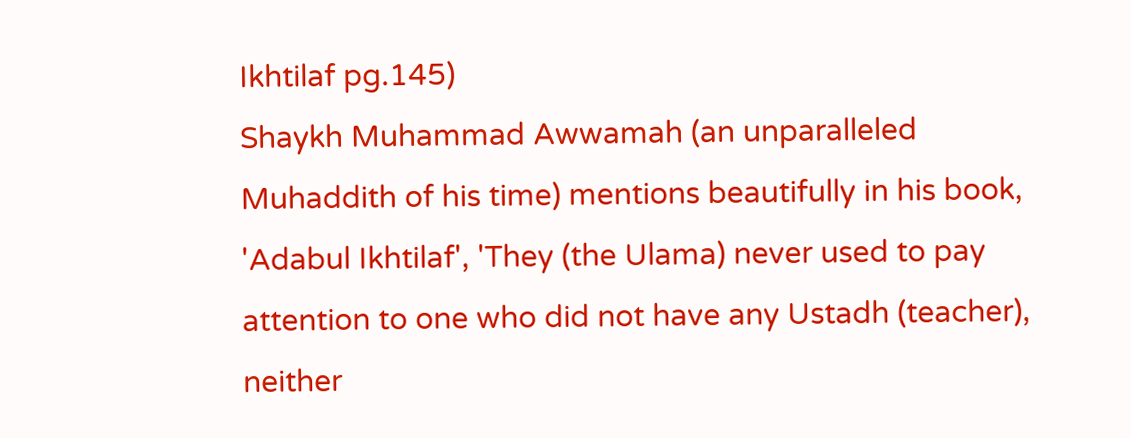Ikhtilaf pg.145)
Shaykh Muhammad Awwamah (an unparalleled Muhaddith of his time) mentions beautifully in his book, 'Adabul Ikhtilaf', 'They (the Ulama) never used to pay attention to one who did not have any Ustadh (teacher), neither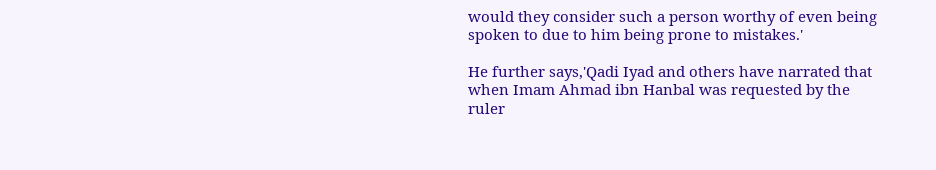would they consider such a person worthy of even being spoken to due to him being prone to mistakes.'

He further says,'Qadi Iyad and others have narrated that when Imam Ahmad ibn Hanbal was requested by the ruler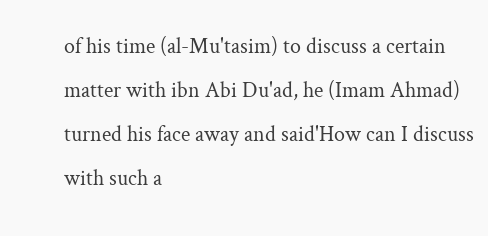of his time (al-Mu'tasim) to discuss a certain matter with ibn Abi Du'ad, he (Imam Ahmad) turned his face away and said'How can I discuss with such a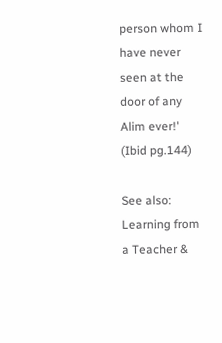person whom I have never seen at the door of any Alim ever!' (Ibid pg.144)

See also:
Learning from a Teacher &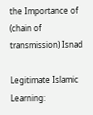the Importance of (chain of transmission) Isnad

Legitimate Islamic Learning: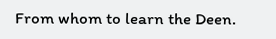From whom to learn the Deen.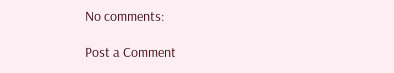No comments:

Post a Comment